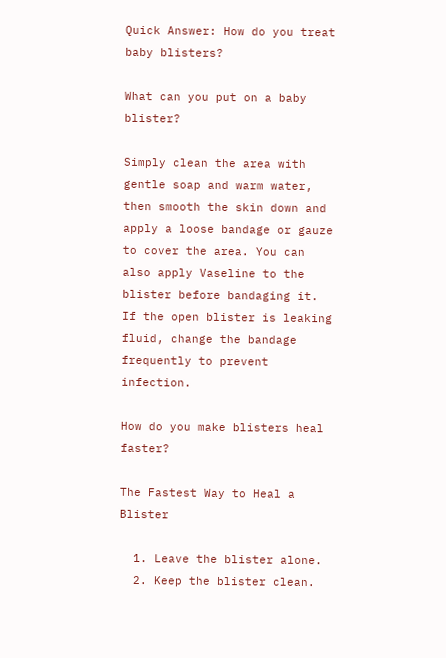Quick Answer: How do you treat baby blisters?

What can you put on a baby blister?

Simply clean the area with gentle soap and warm water, then smooth the skin down and apply a loose bandage or gauze to cover the area. You can also apply Vaseline to the blister before bandaging it. If the open blister is leaking fluid, change the bandage frequently to prevent infection.

How do you make blisters heal faster?

The Fastest Way to Heal a Blister

  1. Leave the blister alone.
  2. Keep the blister clean.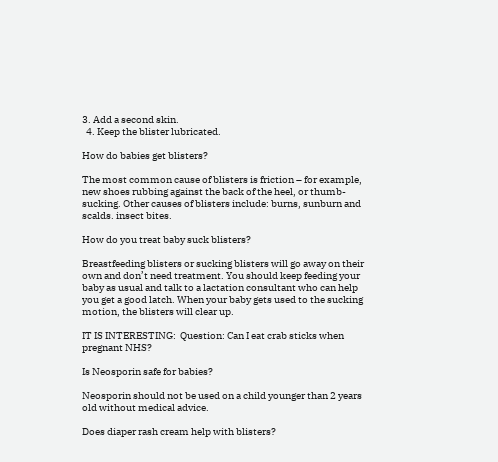3. Add a second skin.
  4. Keep the blister lubricated.

How do babies get blisters?

The most common cause of blisters is friction – for example, new shoes rubbing against the back of the heel, or thumb-sucking. Other causes of blisters include: burns, sunburn and scalds. insect bites.

How do you treat baby suck blisters?

Breastfeeding blisters or sucking blisters will go away on their own and don’t need treatment. You should keep feeding your baby as usual and talk to a lactation consultant who can help you get a good latch. When your baby gets used to the sucking motion, the blisters will clear up.

IT IS INTERESTING:  Question: Can I eat crab sticks when pregnant NHS?

Is Neosporin safe for babies?

Neosporin should not be used on a child younger than 2 years old without medical advice.

Does diaper rash cream help with blisters?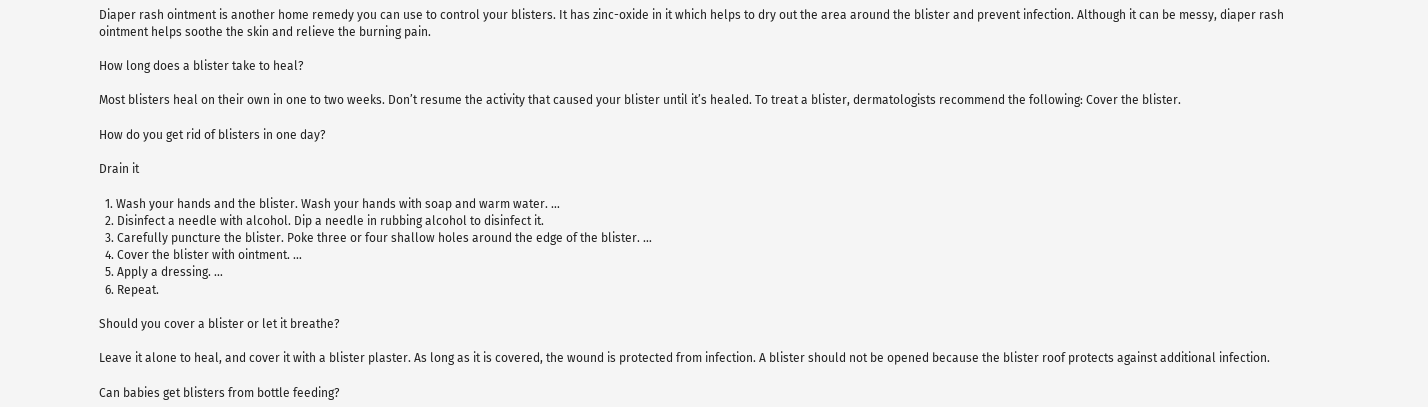Diaper rash ointment is another home remedy you can use to control your blisters. It has zinc-oxide in it which helps to dry out the area around the blister and prevent infection. Although it can be messy, diaper rash ointment helps soothe the skin and relieve the burning pain.

How long does a blister take to heal?

Most blisters heal on their own in one to two weeks. Don’t resume the activity that caused your blister until it’s healed. To treat a blister, dermatologists recommend the following: Cover the blister.

How do you get rid of blisters in one day?

Drain it

  1. Wash your hands and the blister. Wash your hands with soap and warm water. …
  2. Disinfect a needle with alcohol. Dip a needle in rubbing alcohol to disinfect it.
  3. Carefully puncture the blister. Poke three or four shallow holes around the edge of the blister. …
  4. Cover the blister with ointment. …
  5. Apply a dressing. …
  6. Repeat.

Should you cover a blister or let it breathe?

Leave it alone to heal, and cover it with a blister plaster. As long as it is covered, the wound is protected from infection. A blister should not be opened because the blister roof protects against additional infection.

Can babies get blisters from bottle feeding?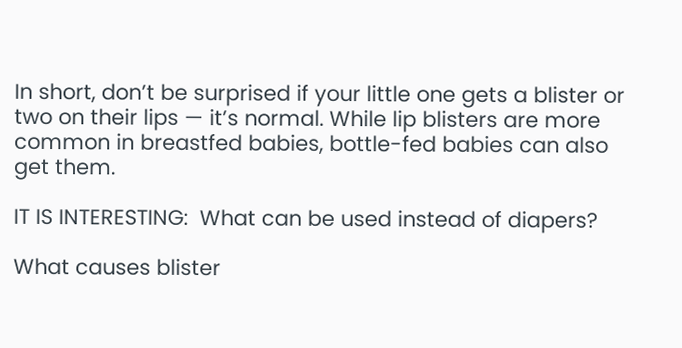In short, don’t be surprised if your little one gets a blister or two on their lips — it’s normal. While lip blisters are more common in breastfed babies, bottle-fed babies can also get them.

IT IS INTERESTING:  What can be used instead of diapers?

What causes blister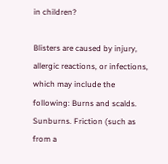in children?

Blisters are caused by injury, allergic reactions, or infections, which may include the following: Burns and scalds. Sunburns. Friction (such as from a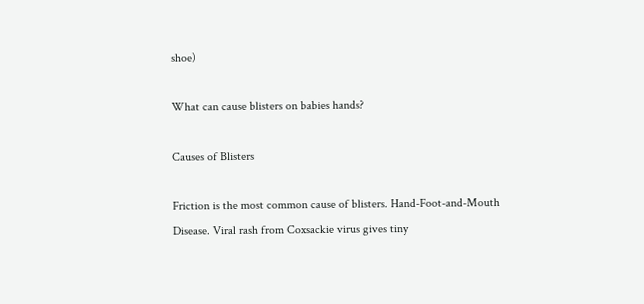shoe)

What can cause blisters on babies hands?

Causes of Blisters

Friction is the most common cause of blisters. Hand-Foot-and-Mouth Disease. Viral rash from Coxsackie virus gives tiny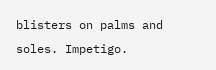blisters on palms and soles. Impetigo.